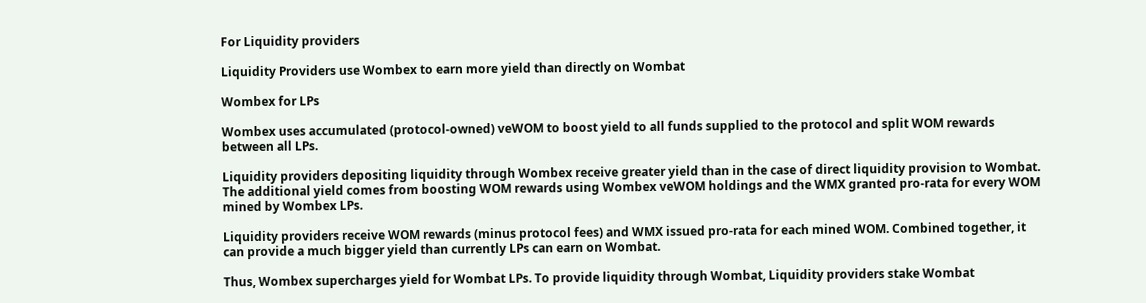For Liquidity providers

Liquidity Providers use Wombex to earn more yield than directly on Wombat

Wombex for LPs

Wombex uses accumulated (protocol-owned) veWOM to boost yield to all funds supplied to the protocol and split WOM rewards between all LPs.

Liquidity providers depositing liquidity through Wombex receive greater yield than in the case of direct liquidity provision to Wombat. The additional yield comes from boosting WOM rewards using Wombex veWOM holdings and the WMX granted pro-rata for every WOM mined by Wombex LPs.

Liquidity providers receive WOM rewards (minus protocol fees) and WMX issued pro-rata for each mined WOM. Combined together, it can provide a much bigger yield than currently LPs can earn on Wombat.

Thus, Wombex supercharges yield for Wombat LPs. To provide liquidity through Wombat, Liquidity providers stake Wombat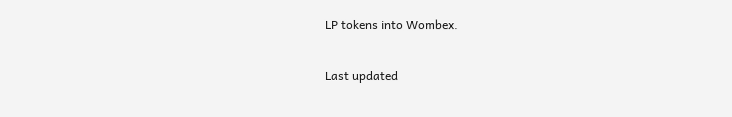LP tokens into Wombex.

Last updated